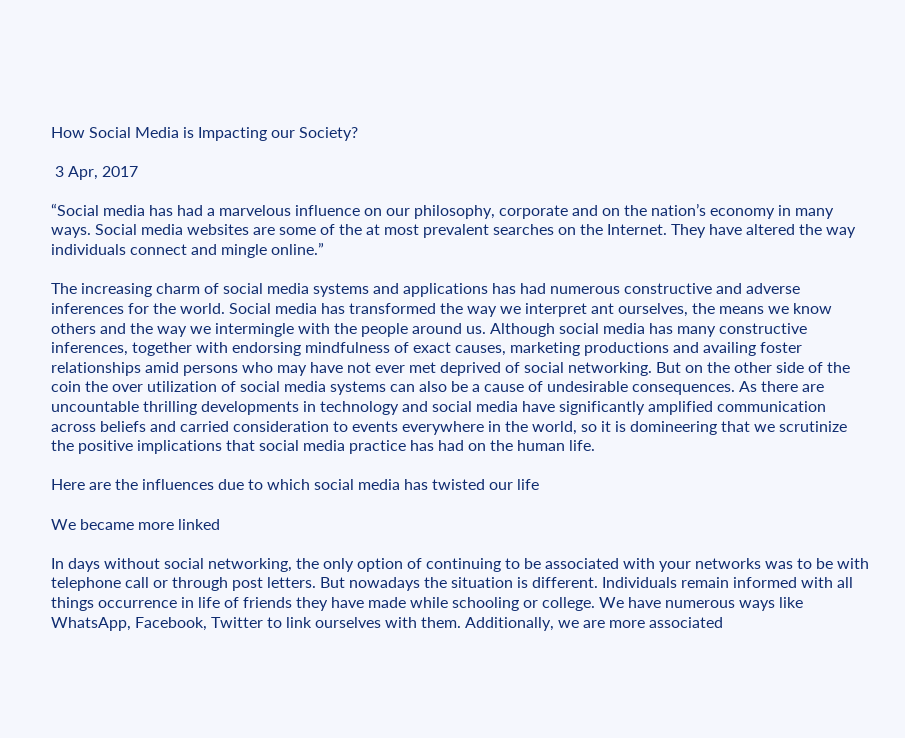How Social Media is Impacting our Society?

 3 Apr, 2017

“Social media has had a marvelous influence on our philosophy, corporate and on the nation’s economy in many ways. Social media websites are some of the at most prevalent searches on the Internet. They have altered the way individuals connect and mingle online.”

The increasing charm of social media systems and applications has had numerous constructive and adverse inferences for the world. Social media has transformed the way we interpret ant ourselves, the means we know others and the way we intermingle with the people around us. Although social media has many constructive inferences, together with endorsing mindfulness of exact causes, marketing productions and availing foster relationships amid persons who may have not ever met deprived of social networking. But on the other side of the coin the over utilization of social media systems can also be a cause of undesirable consequences. As there are uncountable thrilling developments in technology and social media have significantly amplified communication across beliefs and carried consideration to events everywhere in the world, so it is domineering that we scrutinize the positive implications that social media practice has had on the human life.

Here are the influences due to which social media has twisted our life

We became more linked

In days without social networking, the only option of continuing to be associated with your networks was to be with telephone call or through post letters. But nowadays the situation is different. Individuals remain informed with all things occurrence in life of friends they have made while schooling or college. We have numerous ways like WhatsApp, Facebook, Twitter to link ourselves with them. Additionally, we are more associated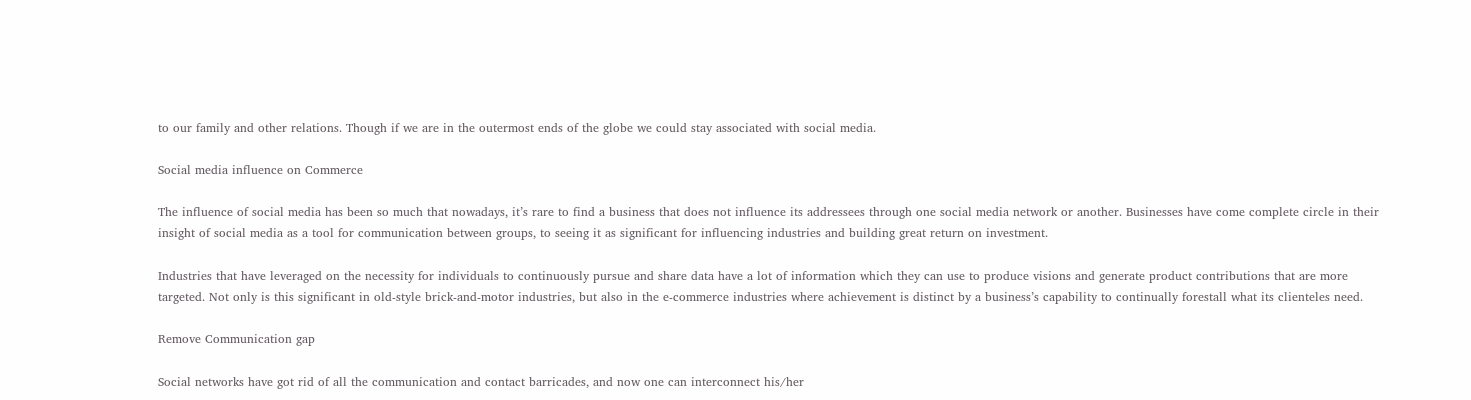to our family and other relations. Though if we are in the outermost ends of the globe we could stay associated with social media.

Social media influence on Commerce

The influence of social media has been so much that nowadays, it’s rare to find a business that does not influence its addressees through one social media network or another. Businesses have come complete circle in their insight of social media as a tool for communication between groups, to seeing it as significant for influencing industries and building great return on investment.

Industries that have leveraged on the necessity for individuals to continuously pursue and share data have a lot of information which they can use to produce visions and generate product contributions that are more targeted. Not only is this significant in old-style brick-and-motor industries, but also in the e-commerce industries where achievement is distinct by a business’s capability to continually forestall what its clienteles need.

Remove Communication gap

Social networks have got rid of all the communication and contact barricades, and now one can interconnect his/her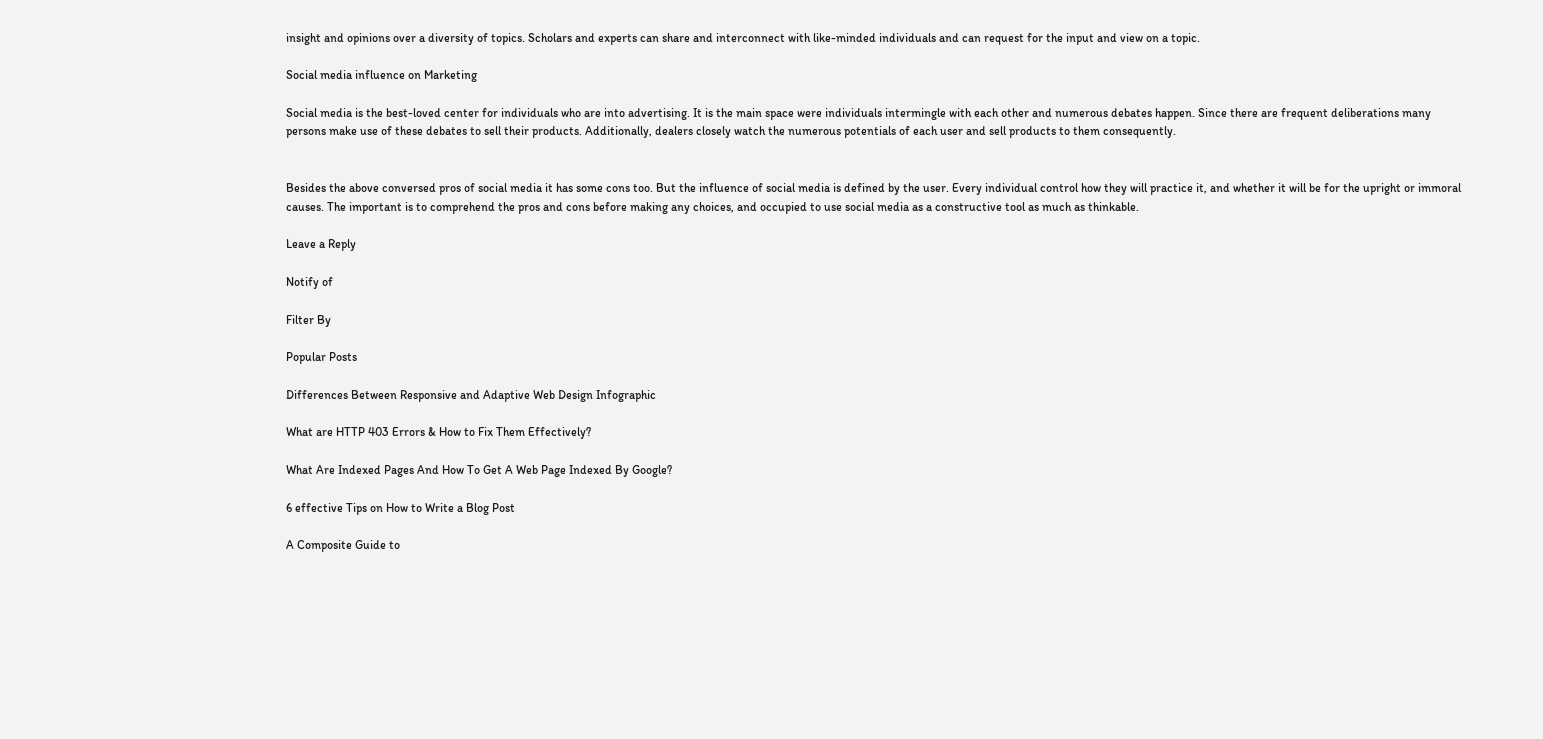insight and opinions over a diversity of topics. Scholars and experts can share and interconnect with like-minded individuals and can request for the input and view on a topic.

Social media influence on Marketing

Social media is the best-loved center for individuals who are into advertising. It is the main space were individuals intermingle with each other and numerous debates happen. Since there are frequent deliberations many persons make use of these debates to sell their products. Additionally, dealers closely watch the numerous potentials of each user and sell products to them consequently.


Besides the above conversed pros of social media it has some cons too. But the influence of social media is defined by the user. Every individual control how they will practice it, and whether it will be for the upright or immoral causes. The important is to comprehend the pros and cons before making any choices, and occupied to use social media as a constructive tool as much as thinkable.

Leave a Reply

Notify of

Filter By

Popular Posts

Differences Between Responsive and Adaptive Web Design Infographic

What are HTTP 403 Errors & How to Fix Them Effectively?

What Are Indexed Pages And How To Get A Web Page Indexed By Google?

6 effective Tips on How to Write a Blog Post

A Composite Guide to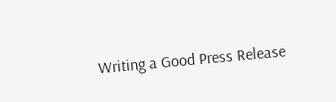Writing a Good Press Release